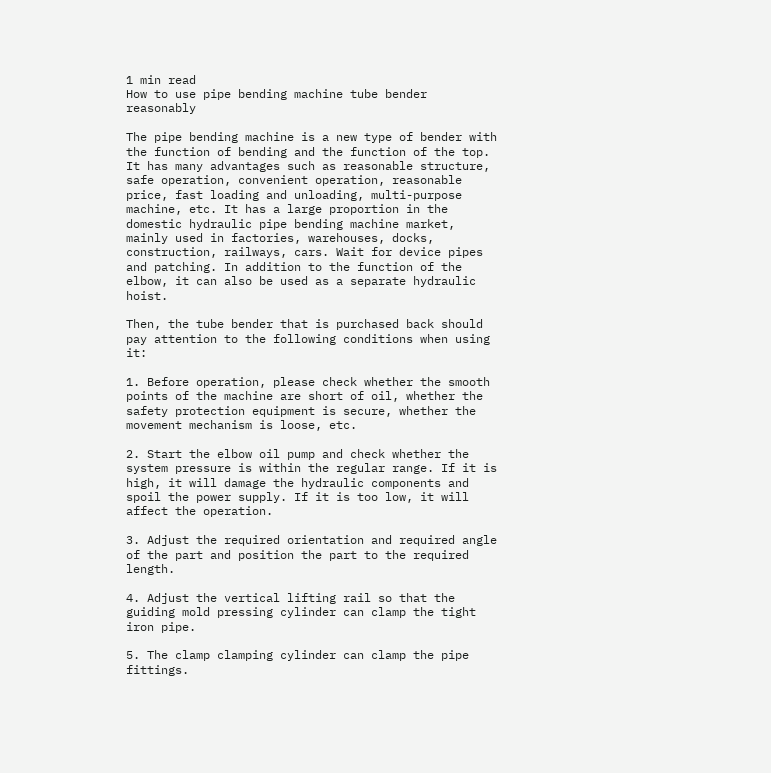1 min read
How to use pipe bending machine tube bender reasonably

The pipe bending machine is a new type of bender with the function of bending and the function of the top. It has many advantages such as reasonable structure, safe operation, convenient operation, reasonable price, fast loading and unloading, multi-purpose machine, etc. It has a large proportion in the domestic hydraulic pipe bending machine market, mainly used in factories, warehouses, docks, construction, railways, cars. Wait for device pipes and patching. In addition to the function of the elbow, it can also be used as a separate hydraulic hoist.

Then, the tube bender that is purchased back should pay attention to the following conditions when using it:

1. Before operation, please check whether the smooth points of the machine are short of oil, whether the safety protection equipment is secure, whether the movement mechanism is loose, etc.

2. Start the elbow oil pump and check whether the system pressure is within the regular range. If it is high, it will damage the hydraulic components and spoil the power supply. If it is too low, it will affect the operation.

3. Adjust the required orientation and required angle of the part and position the part to the required length.

4. Adjust the vertical lifting rail so that the guiding mold pressing cylinder can clamp the tight iron pipe.

5. The clamp clamping cylinder can clamp the pipe fittings.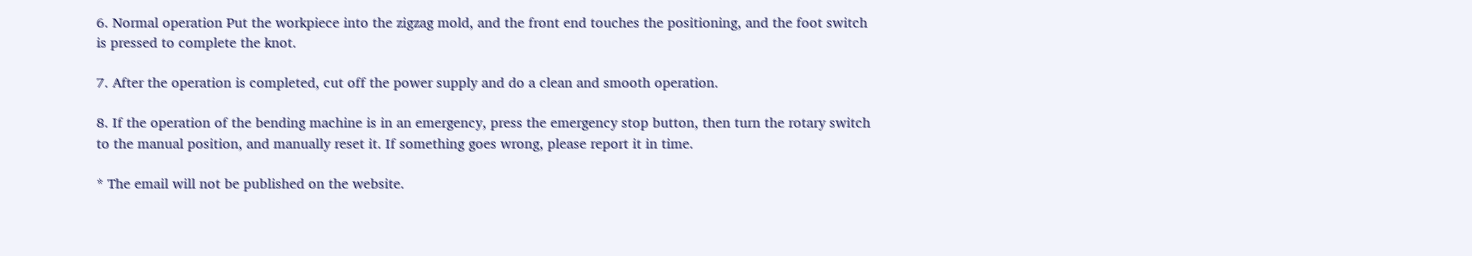6. Normal operation Put the workpiece into the zigzag mold, and the front end touches the positioning, and the foot switch is pressed to complete the knot.

7. After the operation is completed, cut off the power supply and do a clean and smooth operation.

8. If the operation of the bending machine is in an emergency, press the emergency stop button, then turn the rotary switch to the manual position, and manually reset it. If something goes wrong, please report it in time.

* The email will not be published on the website.